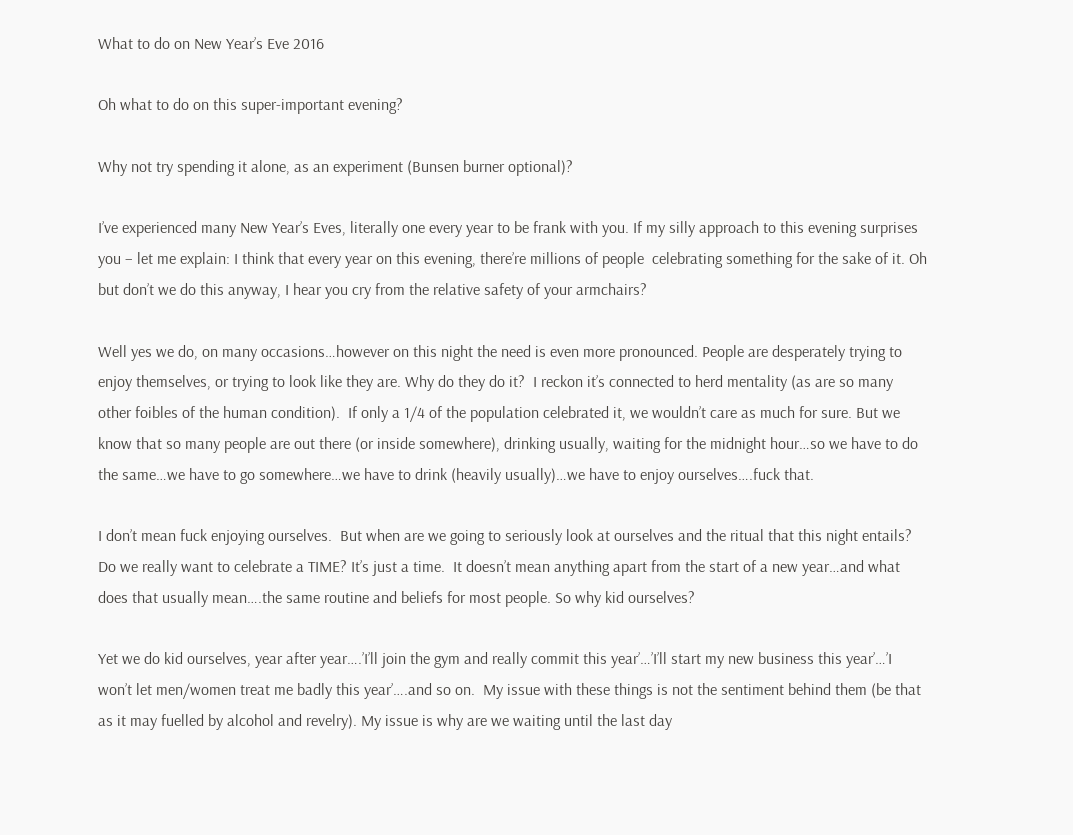What to do on New Year’s Eve 2016

Oh what to do on this super-important evening?

Why not try spending it alone, as an experiment (Bunsen burner optional)?

I’ve experienced many New Year’s Eves, literally one every year to be frank with you. If my silly approach to this evening surprises you – let me explain: I think that every year on this evening, there’re millions of people  celebrating something for the sake of it. Oh but don’t we do this anyway, I hear you cry from the relative safety of your armchairs?

Well yes we do, on many occasions…however on this night the need is even more pronounced. People are desperately trying to enjoy themselves, or trying to look like they are. Why do they do it?  I reckon it’s connected to herd mentality (as are so many other foibles of the human condition).  If only a 1/4 of the population celebrated it, we wouldn’t care as much for sure. But we know that so many people are out there (or inside somewhere), drinking usually, waiting for the midnight hour…so we have to do the same…we have to go somewhere…we have to drink (heavily usually)…we have to enjoy ourselves….fuck that.

I don’t mean fuck enjoying ourselves.  But when are we going to seriously look at ourselves and the ritual that this night entails? Do we really want to celebrate a TIME? It’s just a time.  It doesn’t mean anything apart from the start of a new year…and what does that usually mean….the same routine and beliefs for most people. So why kid ourselves?

Yet we do kid ourselves, year after year….’I’ll join the gym and really commit this year’…’I’ll start my new business this year’…’I won’t let men/women treat me badly this year’….and so on.  My issue with these things is not the sentiment behind them (be that as it may fuelled by alcohol and revelry). My issue is why are we waiting until the last day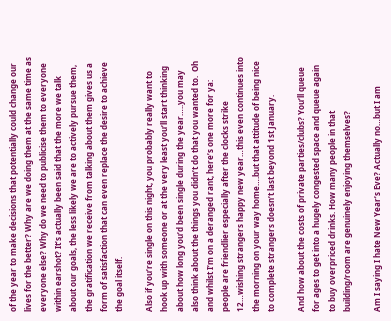of the year to make decisions that potentially could change our lives for the better? Why are we doing them at the same time as everyone else? Why do we need to publicise them to everyone within earshot? It’s actually been said that the more we talk about our goals, the less likely we are to actively pursue them, the gratification we receive from talking about them gives us a form of satisfaction that can even replace the desire to achieve the goal itself.

Also if you’re single on this night, you probably really want to hook up with someone or at the very least you’ll start thinking about how long you’d been single during the year…..you may also think about the things you didn’t do that you wanted to.  Oh and whilst I’m on a deranged rant, here’s one more for ya: people are friendlier especially after the clocks strike 12…wishing strangers happy new year…this even continues into the morning on your way home….but that attitude of being nice to complete strangers doesn’t last beyond 1st January.

And how about the costs of private parties/clubs? You’ll queue for ages to get into a hugely congested space and queue again to buy overpriced drinks. How many people in that building/room are genuinely enjoying themselves?

Am I saying I hate New Year’s Eve? Actually no…but I am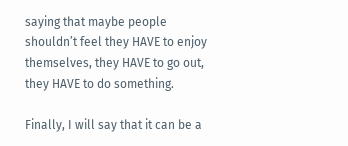saying that maybe people shouldn’t feel they HAVE to enjoy themselves, they HAVE to go out, they HAVE to do something.

Finally, I will say that it can be a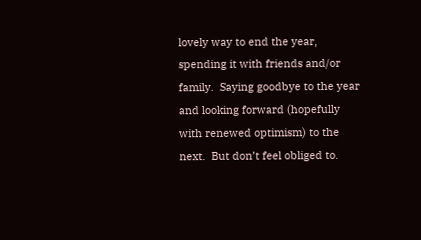lovely way to end the year, spending it with friends and/or family.  Saying goodbye to the year and looking forward (hopefully with renewed optimism) to the next.  But don’t feel obliged to.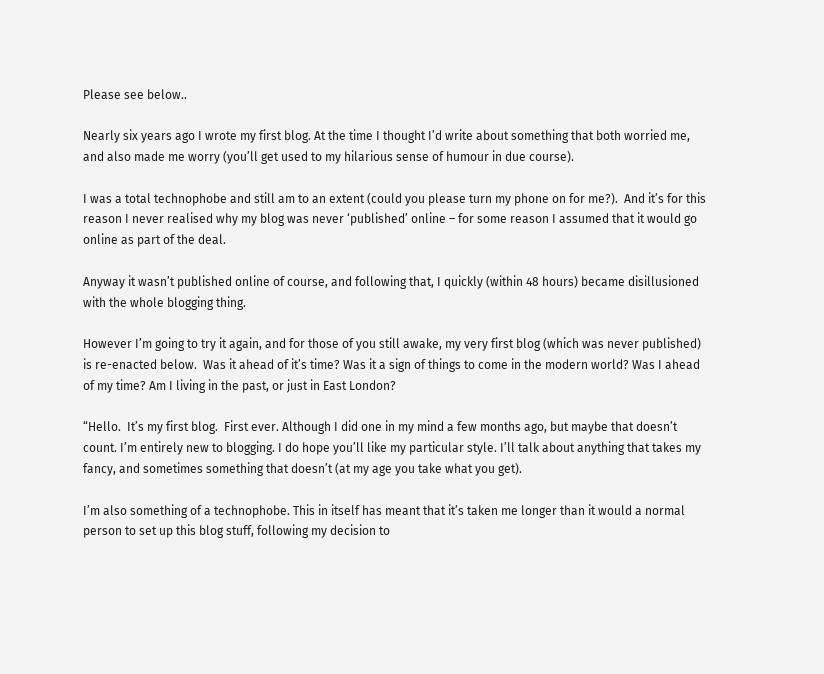Please see below..

Nearly six years ago I wrote my first blog. At the time I thought I’d write about something that both worried me, and also made me worry (you’ll get used to my hilarious sense of humour in due course).

I was a total technophobe and still am to an extent (could you please turn my phone on for me?).  And it’s for this reason I never realised why my blog was never ‘published’ online – for some reason I assumed that it would go online as part of the deal.

Anyway it wasn’t published online of course, and following that, I quickly (within 48 hours) became disillusioned with the whole blogging thing.

However I’m going to try it again, and for those of you still awake, my very first blog (which was never published) is re-enacted below.  Was it ahead of it’s time? Was it a sign of things to come in the modern world? Was I ahead of my time? Am I living in the past, or just in East London?

“Hello.  It’s my first blog.  First ever. Although I did one in my mind a few months ago, but maybe that doesn’t count. I’m entirely new to blogging. I do hope you’ll like my particular style. I’ll talk about anything that takes my fancy, and sometimes something that doesn’t (at my age you take what you get).

I’m also something of a technophobe. This in itself has meant that it’s taken me longer than it would a normal person to set up this blog stuff, following my decision to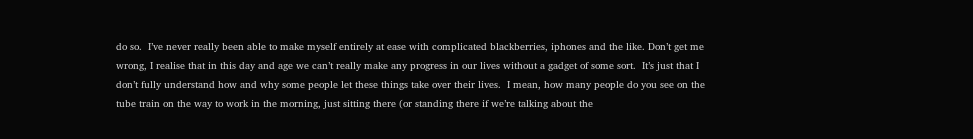do so.  I’ve never really been able to make myself entirely at ease with complicated blackberries, iphones and the like. Don’t get me wrong, I realise that in this day and age we can’t really make any progress in our lives without a gadget of some sort.  It’s just that I don’t fully understand how and why some people let these things take over their lives.  I mean, how many people do you see on the tube train on the way to work in the morning, just sitting there (or standing there if we’re talking about the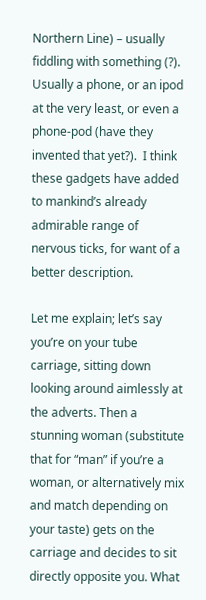Northern Line) – usually fiddling with something (?).  Usually a phone, or an ipod at the very least, or even a phone-pod (have they invented that yet?).  I think these gadgets have added to mankind’s already admirable range of nervous ticks, for want of a better description.

Let me explain; let’s say you’re on your tube carriage, sitting down looking around aimlessly at the adverts. Then a stunning woman (substitute that for “man” if you’re a woman, or alternatively mix and match depending on your taste) gets on the carriage and decides to sit directly opposite you. What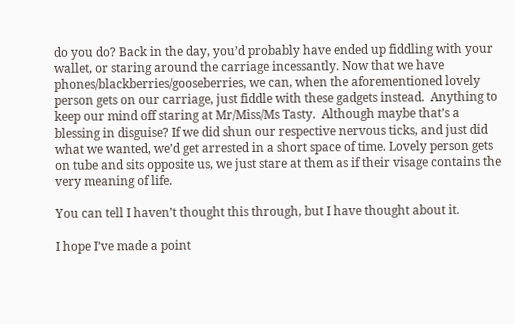do you do? Back in the day, you’d probably have ended up fiddling with your wallet, or staring around the carriage incessantly. Now that we have phones/blackberries/gooseberries, we can, when the aforementioned lovely person gets on our carriage, just fiddle with these gadgets instead.  Anything to keep our mind off staring at Mr/Miss/Ms Tasty.  Although maybe that’s a blessing in disguise? If we did shun our respective nervous ticks, and just did what we wanted, we’d get arrested in a short space of time. Lovely person gets on tube and sits opposite us, we just stare at them as if their visage contains the very meaning of life.

You can tell I haven’t thought this through, but I have thought about it.

I hope I’ve made a point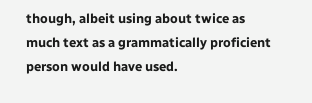though, albeit using about twice as much text as a grammatically proficient person would have used.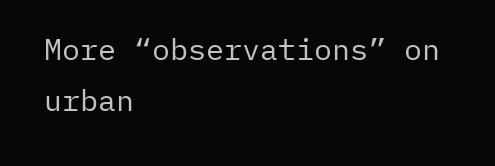More “observations” on urban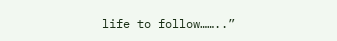life to follow……..”